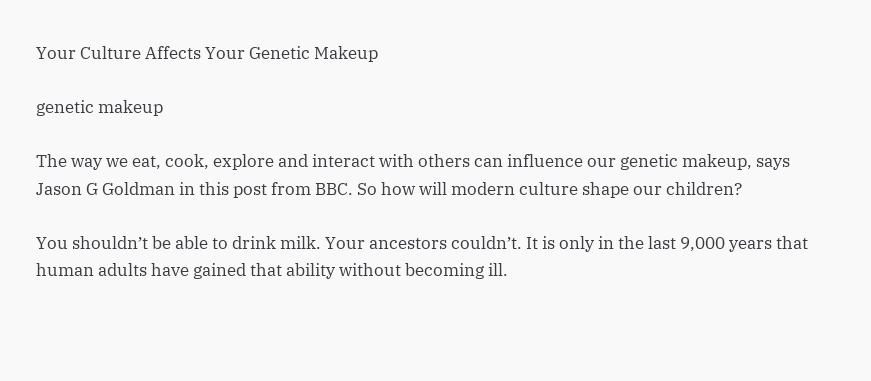Your Culture Affects Your Genetic Makeup

genetic makeup

The way we eat, cook, explore and interact with others can influence our genetic makeup, says Jason G Goldman in this post from BBC. So how will modern culture shape our children?

You shouldn’t be able to drink milk. Your ancestors couldn’t. It is only in the last 9,000 years that human adults have gained that ability without becoming ill.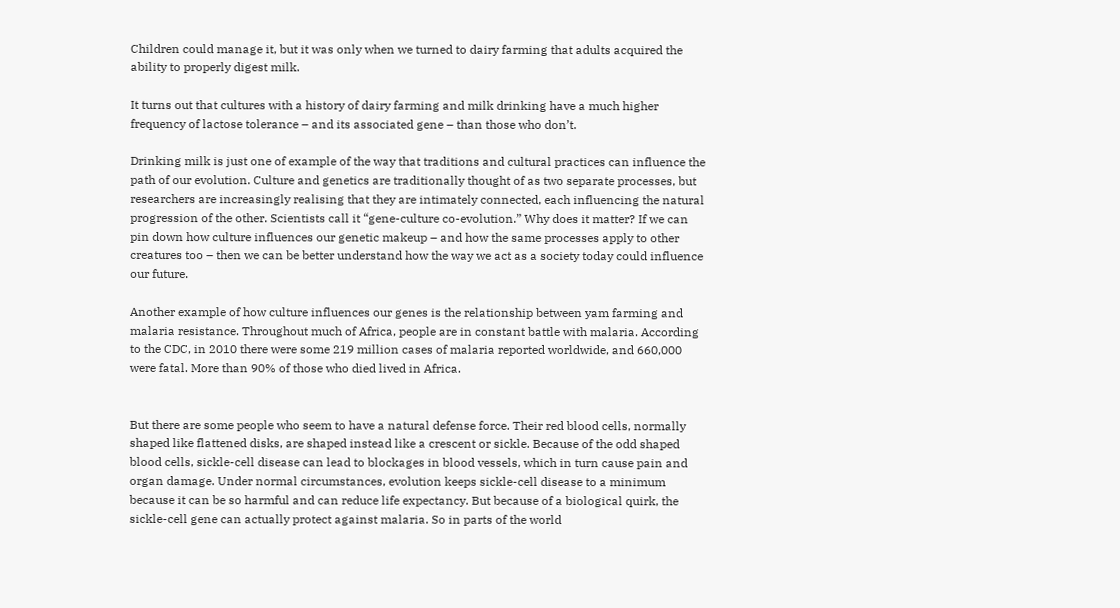Children could manage it, but it was only when we turned to dairy farming that adults acquired the ability to properly digest milk.

It turns out that cultures with a history of dairy farming and milk drinking have a much higher frequency of lactose tolerance – and its associated gene – than those who don’t.

Drinking milk is just one of example of the way that traditions and cultural practices can influence the path of our evolution. Culture and genetics are traditionally thought of as two separate processes, but researchers are increasingly realising that they are intimately connected, each influencing the natural progression of the other. Scientists call it “gene-culture co-evolution.” Why does it matter? If we can pin down how culture influences our genetic makeup – and how the same processes apply to other creatures too – then we can be better understand how the way we act as a society today could influence our future.

Another example of how culture influences our genes is the relationship between yam farming and malaria resistance. Throughout much of Africa, people are in constant battle with malaria. According to the CDC, in 2010 there were some 219 million cases of malaria reported worldwide, and 660,000 were fatal. More than 90% of those who died lived in Africa.


But there are some people who seem to have a natural defense force. Their red blood cells, normally shaped like flattened disks, are shaped instead like a crescent or sickle. Because of the odd shaped blood cells, sickle-cell disease can lead to blockages in blood vessels, which in turn cause pain and organ damage. Under normal circumstances, evolution keeps sickle-cell disease to a minimum because it can be so harmful and can reduce life expectancy. But because of a biological quirk, the sickle-cell gene can actually protect against malaria. So in parts of the world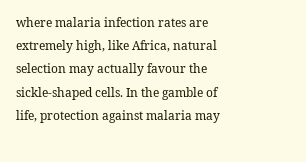where malaria infection rates are extremely high, like Africa, natural selection may actually favour the sickle-shaped cells. In the gamble of life, protection against malaria may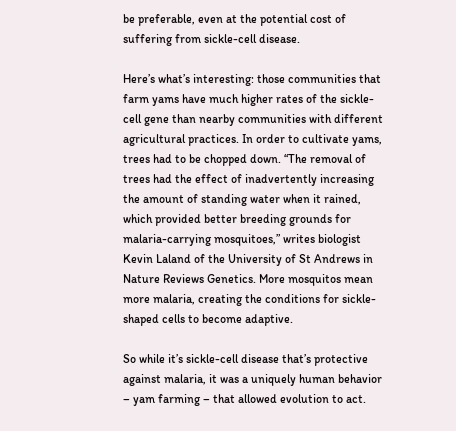be preferable, even at the potential cost of suffering from sickle-cell disease.

Here’s what’s interesting: those communities that farm yams have much higher rates of the sickle-cell gene than nearby communities with different agricultural practices. In order to cultivate yams, trees had to be chopped down. “The removal of trees had the effect of inadvertently increasing the amount of standing water when it rained, which provided better breeding grounds for malaria-carrying mosquitoes,” writes biologist Kevin Laland of the University of St Andrews in Nature Reviews Genetics. More mosquitos mean more malaria, creating the conditions for sickle-shaped cells to become adaptive.

So while it’s sickle-cell disease that’s protective against malaria, it was a uniquely human behavior – yam farming – that allowed evolution to act.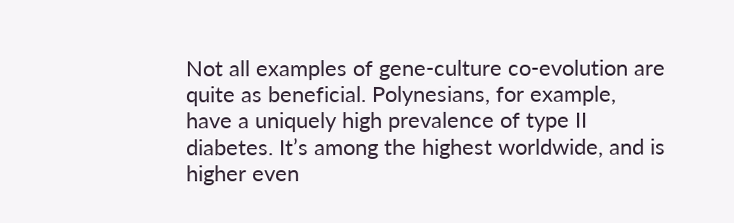Not all examples of gene-culture co-evolution are quite as beneficial. Polynesians, for example, have a uniquely high prevalence of type II diabetes. It’s among the highest worldwide, and is higher even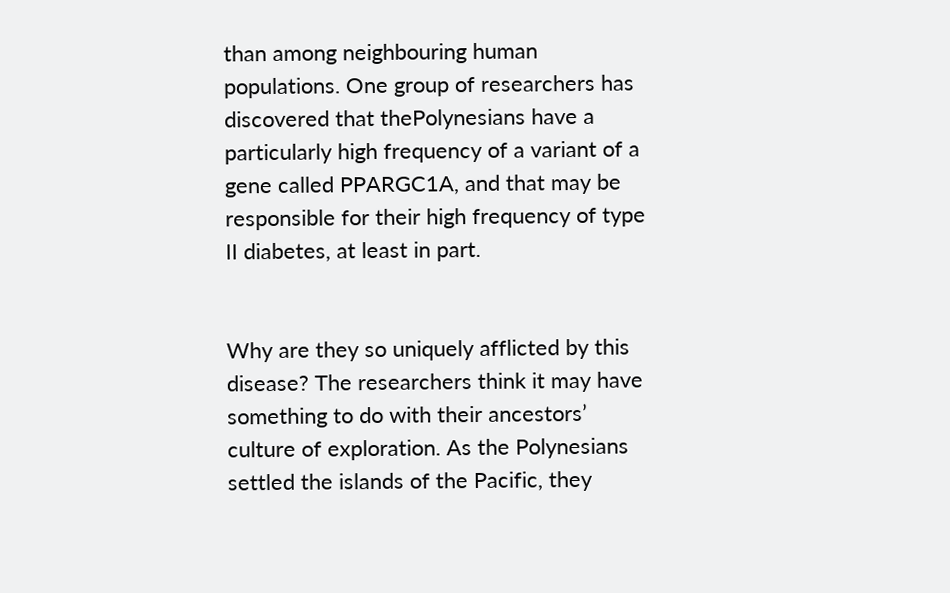than among neighbouring human populations. One group of researchers has discovered that thePolynesians have a particularly high frequency of a variant of a gene called PPARGC1A, and that may be responsible for their high frequency of type II diabetes, at least in part.


Why are they so uniquely afflicted by this disease? The researchers think it may have something to do with their ancestors’ culture of exploration. As the Polynesians settled the islands of the Pacific, they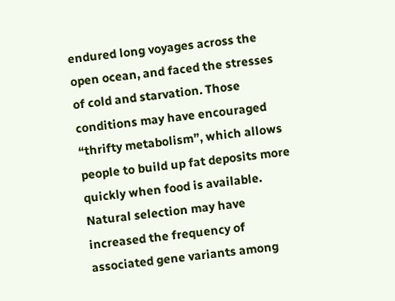endured long voyages across the open ocean, and faced the stresses of cold and starvation. Those conditions may have encouraged “thrifty metabolism”, which allows people to build up fat deposits more quickly when food is available. Natural selection may have increased the frequency of associated gene variants among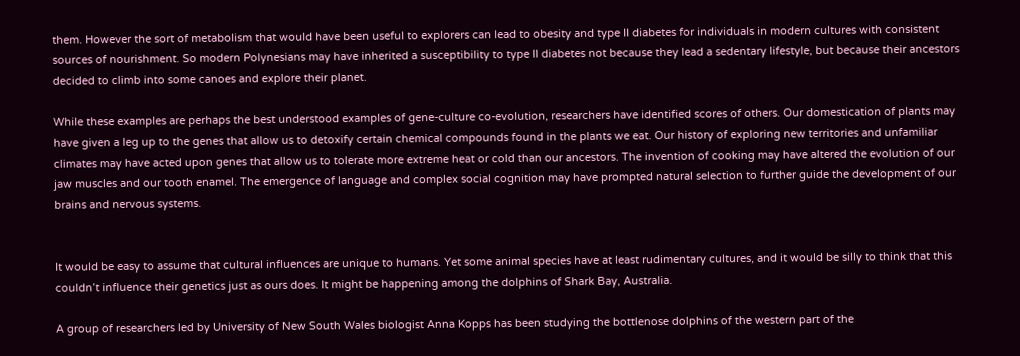them. However the sort of metabolism that would have been useful to explorers can lead to obesity and type II diabetes for individuals in modern cultures with consistent sources of nourishment. So modern Polynesians may have inherited a susceptibility to type II diabetes not because they lead a sedentary lifestyle, but because their ancestors decided to climb into some canoes and explore their planet.

While these examples are perhaps the best understood examples of gene-culture co-evolution, researchers have identified scores of others. Our domestication of plants may have given a leg up to the genes that allow us to detoxify certain chemical compounds found in the plants we eat. Our history of exploring new territories and unfamiliar climates may have acted upon genes that allow us to tolerate more extreme heat or cold than our ancestors. The invention of cooking may have altered the evolution of our jaw muscles and our tooth enamel. The emergence of language and complex social cognition may have prompted natural selection to further guide the development of our brains and nervous systems.


It would be easy to assume that cultural influences are unique to humans. Yet some animal species have at least rudimentary cultures, and it would be silly to think that this couldn’t influence their genetics just as ours does. It might be happening among the dolphins of Shark Bay, Australia.

A group of researchers led by University of New South Wales biologist Anna Kopps has been studying the bottlenose dolphins of the western part of the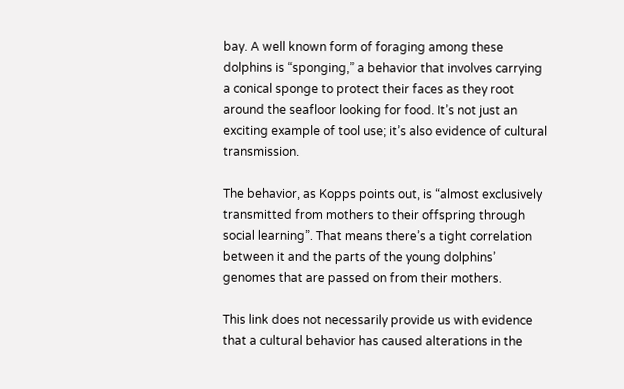bay. A well known form of foraging among these dolphins is “sponging,” a behavior that involves carrying a conical sponge to protect their faces as they root around the seafloor looking for food. It’s not just an exciting example of tool use; it’s also evidence of cultural transmission.

The behavior, as Kopps points out, is “almost exclusively transmitted from mothers to their offspring through social learning”. That means there’s a tight correlation between it and the parts of the young dolphins’ genomes that are passed on from their mothers.

This link does not necessarily provide us with evidence that a cultural behavior has caused alterations in the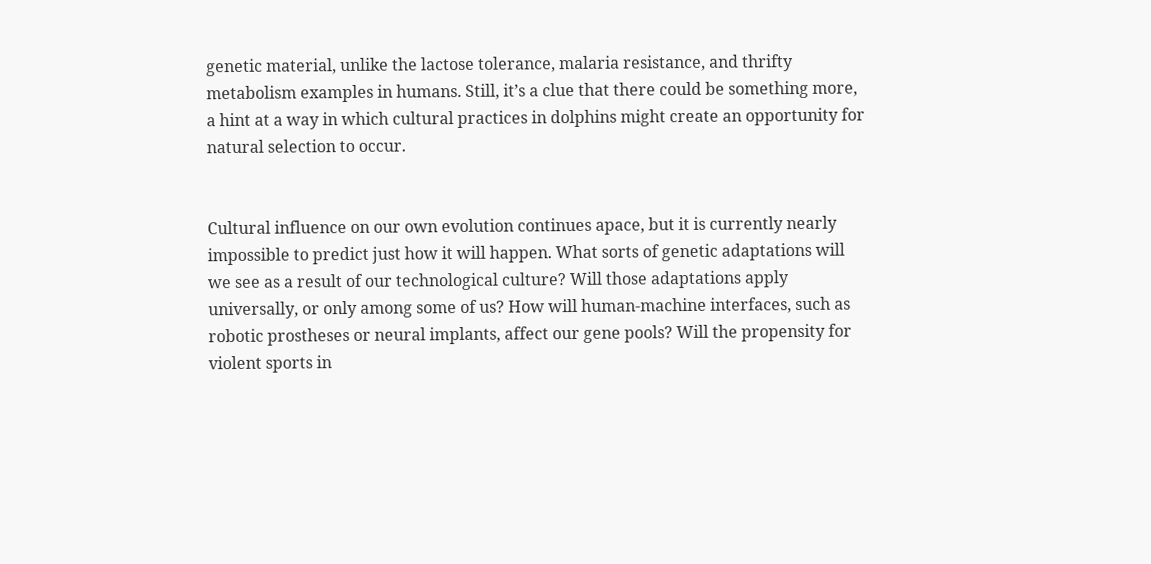genetic material, unlike the lactose tolerance, malaria resistance, and thrifty metabolism examples in humans. Still, it’s a clue that there could be something more, a hint at a way in which cultural practices in dolphins might create an opportunity for natural selection to occur.


Cultural influence on our own evolution continues apace, but it is currently nearly impossible to predict just how it will happen. What sorts of genetic adaptations will we see as a result of our technological culture? Will those adaptations apply universally, or only among some of us? How will human-machine interfaces, such as robotic prostheses or neural implants, affect our gene pools? Will the propensity for violent sports in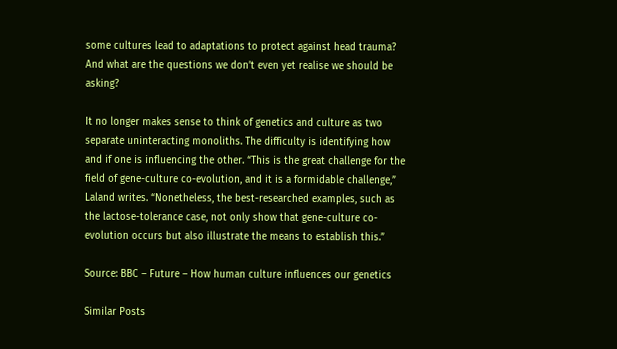some cultures lead to adaptations to protect against head trauma? And what are the questions we don’t even yet realise we should be asking?

It no longer makes sense to think of genetics and culture as two separate uninteracting monoliths. The difficulty is identifying how and if one is influencing the other. “This is the great challenge for the field of gene-culture co-evolution, and it is a formidable challenge,” Laland writes. “Nonetheless, the best-researched examples, such as the lactose-tolerance case, not only show that gene-culture co-evolution occurs but also illustrate the means to establish this.”

Source: BBC – Future – How human culture influences our genetics

Similar Posts